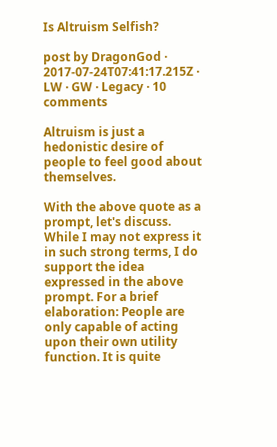Is Altruism Selfish?

post by DragonGod · 2017-07-24T07:41:17.215Z · LW · GW · Legacy · 10 comments

Altruism is just a hedonistic desire of people to feel good about themselves.

With the above quote as a prompt, let's discuss.
While I may not express it in such strong terms, I do support the idea expressed in the above prompt. For a brief elaboration: People are only capable of acting upon their own utility function. It is quite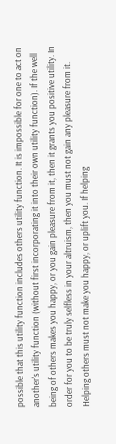possible that this utility function includes others utility function. It is impossible for one to act on another's utility function (without first incorporating it into their own utility function). If the well being of others makes you happy, or you gain pleasure from it, then it grants you positive utility. In order for you to be truly selfless in your altruism, then you must not gain any pleasure from it. Helping others must not make you happy, or uplift you. If helping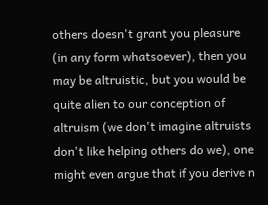others doesn't grant you pleasure (in any form whatsoever), then you may be altruistic, but you would be quite alien to our conception of altruism (we don't imagine altruists don't like helping others do we), one might even argue that if you derive n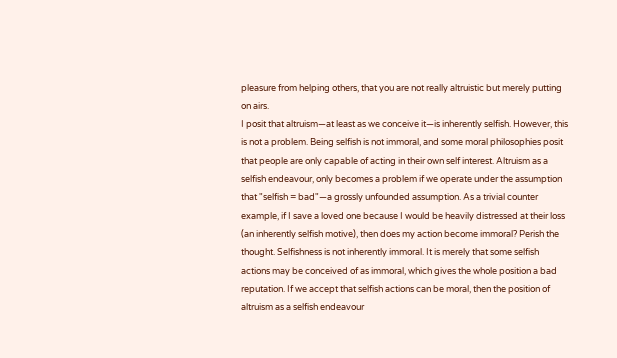pleasure from helping others, that you are not really altruistic but merely putting on airs.
I posit that altruism—at least as we conceive it—is inherently selfish. However, this is not a problem. Being selfish is not immoral, and some moral philosophies posit that people are only capable of acting in their own self interest. Altruism as a selfish endeavour, only becomes a problem if we operate under the assumption that "selfish = bad"—a grossly unfounded assumption. As a trivial counter example, if I save a loved one because I would be heavily distressed at their loss (an inherently selfish motive), then does my action become immoral? Perish the thought. Selfishness is not inherently immoral. It is merely that some selfish actions may be conceived of as immoral, which gives the whole position a bad reputation. If we accept that selfish actions can be moral, then the position of altruism as a selfish endeavour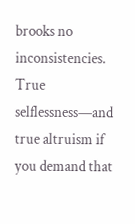brooks no inconsistencies.
True selflessness—and true altruism if you demand that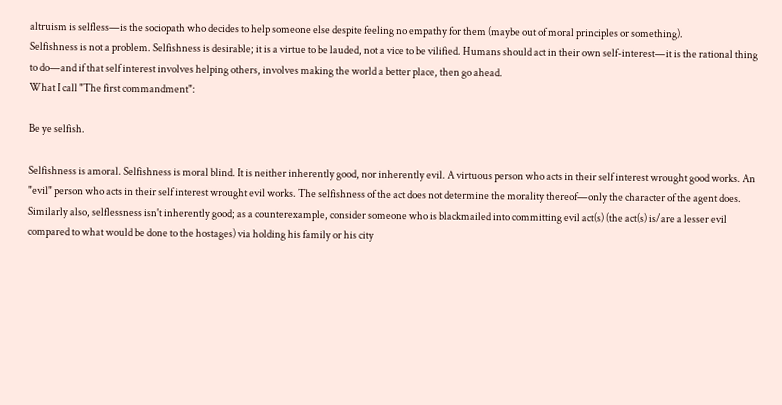altruism is selfless—is the sociopath who decides to help someone else despite feeling no empathy for them (maybe out of moral principles or something).
Selfishness is not a problem. Selfishness is desirable; it is a virtue to be lauded, not a vice to be vilified. Humans should act in their own self-interest—it is the rational thing to do—and if that self interest involves helping others, involves making the world a better place, then go ahead.
What I call "The first commandment":

Be ye selfish.

Selfishness is amoral. Selfishness is moral blind. It is neither inherently good, nor inherently evil. A virtuous person who acts in their self interest wrought good works. An "evil" person who acts in their self interest wrought evil works. The selfishness of the act does not determine the morality thereof—only the character of the agent does.
Similarly also, selflessness isn't inherently good; as a counterexample, consider someone who is blackmailed into committing evil act(s) (the act(s) is/are a lesser evil compared to what would be done to the hostages) via holding his family or his city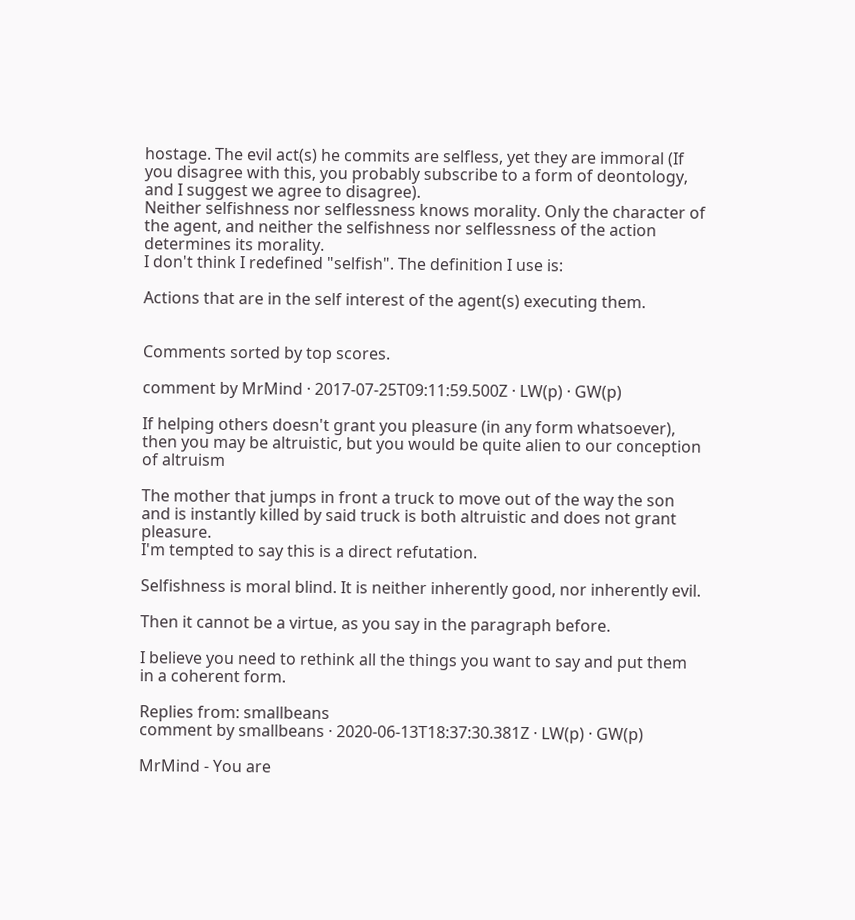hostage. The evil act(s) he commits are selfless, yet they are immoral (If you disagree with this, you probably subscribe to a form of deontology, and I suggest we agree to disagree).
Neither selfishness nor selflessness knows morality. Only the character of the agent, and neither the selfishness nor selflessness of the action determines its morality.
I don't think I redefined "selfish". The definition I use is:

Actions that are in the self interest of the agent(s) executing them.


Comments sorted by top scores.

comment by MrMind · 2017-07-25T09:11:59.500Z · LW(p) · GW(p)

If helping others doesn't grant you pleasure (in any form whatsoever), then you may be altruistic, but you would be quite alien to our conception of altruism

The mother that jumps in front a truck to move out of the way the son and is instantly killed by said truck is both altruistic and does not grant pleasure.
I'm tempted to say this is a direct refutation.

Selfishness is moral blind. It is neither inherently good, nor inherently evil.

Then it cannot be a virtue, as you say in the paragraph before.

I believe you need to rethink all the things you want to say and put them in a coherent form.

Replies from: smallbeans
comment by smallbeans · 2020-06-13T18:37:30.381Z · LW(p) · GW(p)

MrMind - You are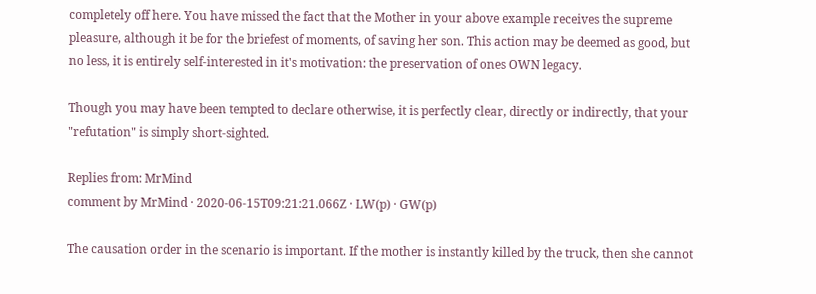completely off here. You have missed the fact that the Mother in your above example receives the supreme pleasure, although it be for the briefest of moments, of saving her son. This action may be deemed as good, but no less, it is entirely self-interested in it's motivation: the preservation of ones OWN legacy.

Though you may have been tempted to declare otherwise, it is perfectly clear, directly or indirectly, that your "refutation" is simply short-sighted.

Replies from: MrMind
comment by MrMind · 2020-06-15T09:21:21.066Z · LW(p) · GW(p)

The causation order in the scenario is important. If the mother is instantly killed by the truck, then she cannot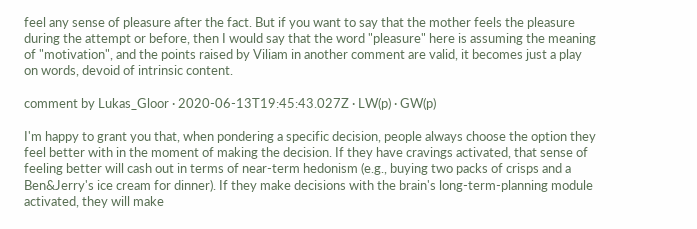feel any sense of pleasure after the fact. But if you want to say that the mother feels the pleasure during the attempt or before, then I would say that the word "pleasure" here is assuming the meaning of "motivation", and the points raised by Viliam in another comment are valid, it becomes just a play on words, devoid of intrinsic content.

comment by Lukas_Gloor · 2020-06-13T19:45:43.027Z · LW(p) · GW(p)

I'm happy to grant you that, when pondering a specific decision, people always choose the option they feel better with in the moment of making the decision. If they have cravings activated, that sense of feeling better will cash out in terms of near-term hedonism (e.g., buying two packs of crisps and a Ben&Jerry's ice cream for dinner). If they make decisions with the brain's long-term-planning module activated, they will make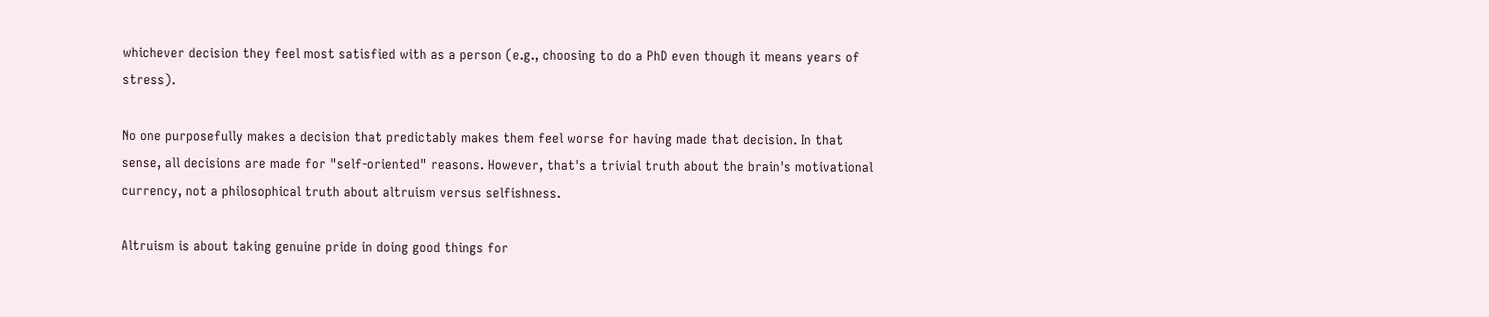whichever decision they feel most satisfied with as a person (e.g., choosing to do a PhD even though it means years of stress).

No one purposefully makes a decision that predictably makes them feel worse for having made that decision. In that sense, all decisions are made for "self-oriented" reasons. However, that's a trivial truth about the brain's motivational currency, not a philosophical truth about altruism versus selfishness.

Altruism is about taking genuine pride in doing good things for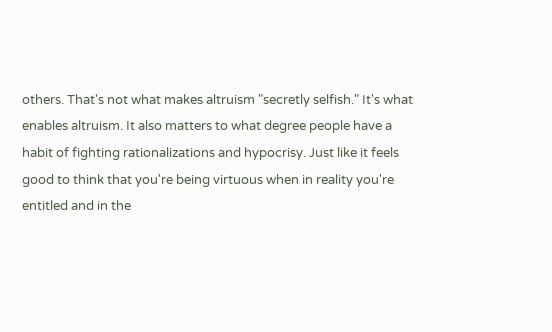others. That's not what makes altruism "secretly selfish." It's what enables altruism. It also matters to what degree people have a habit of fighting rationalizations and hypocrisy. Just like it feels good to think that you're being virtuous when in reality you're entitled and in the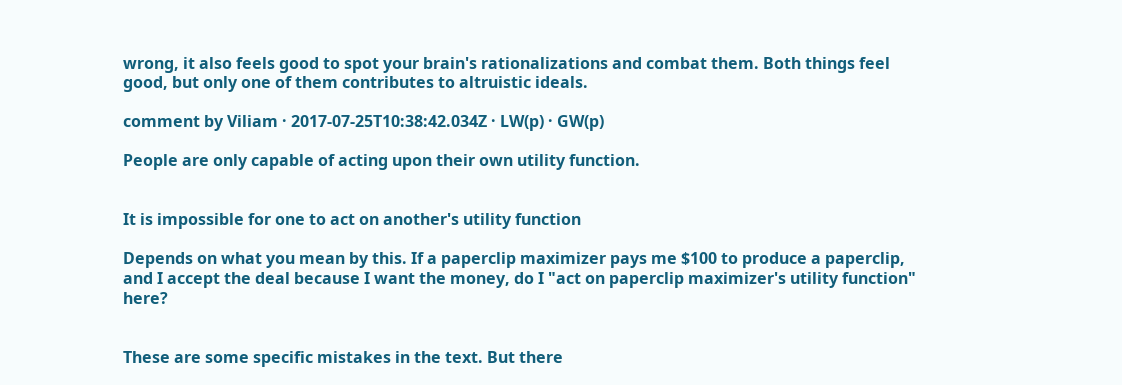wrong, it also feels good to spot your brain's rationalizations and combat them. Both things feel good, but only one of them contributes to altruistic ideals.

comment by Viliam · 2017-07-25T10:38:42.034Z · LW(p) · GW(p)

People are only capable of acting upon their own utility function.


It is impossible for one to act on another's utility function

Depends on what you mean by this. If a paperclip maximizer pays me $100 to produce a paperclip, and I accept the deal because I want the money, do I "act on paperclip maximizer's utility function" here?


These are some specific mistakes in the text. But there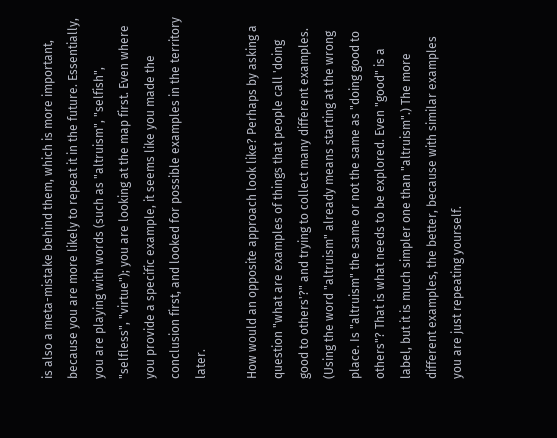is also a meta-mistake behind them, which is more important, because you are more likely to repeat it in the future. Essentially, you are playing with words (such as "altruism", "selfish", "selfless", "virtue"); you are looking at the map first. Even where you provide a specific example, it seems like you made the conclusion first, and looked for possible examples in the territory later.

How would an opposite approach look like? Perhaps by asking a question "what are examples of things that people call 'doing good to others'?" and trying to collect many different examples. (Using the word "altruism" already means starting at the wrong place. Is "altruism" the same or not the same as "doing good to others"? That is what needs to be explored. Even "good" is a label, but it is much simpler one than "altruism".) The more different examples, the better, because with similar examples you are just repeating yourself.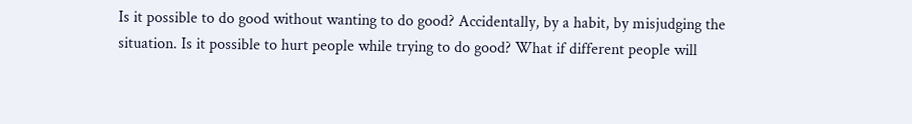Is it possible to do good without wanting to do good? Accidentally, by a habit, by misjudging the situation. Is it possible to hurt people while trying to do good? What if different people will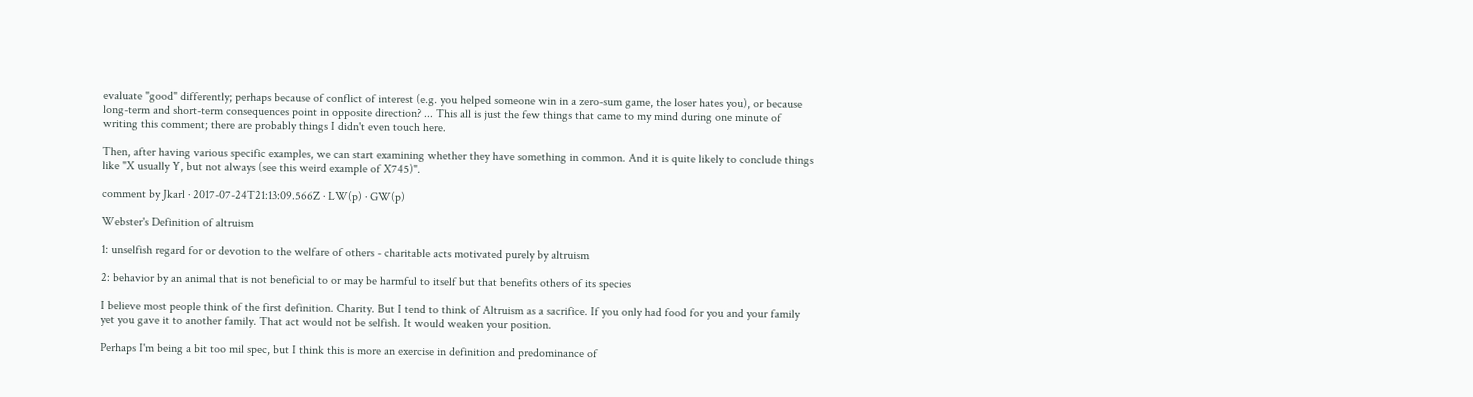evaluate "good" differently; perhaps because of conflict of interest (e.g. you helped someone win in a zero-sum game, the loser hates you), or because long-term and short-term consequences point in opposite direction? ... This all is just the few things that came to my mind during one minute of writing this comment; there are probably things I didn't even touch here.

Then, after having various specific examples, we can start examining whether they have something in common. And it is quite likely to conclude things like "X usually Y, but not always (see this weird example of X745)".

comment by Jkarl · 2017-07-24T21:13:09.566Z · LW(p) · GW(p)

Webster's Definition of altruism

1: unselfish regard for or devotion to the welfare of others - charitable acts motivated purely by altruism

2: behavior by an animal that is not beneficial to or may be harmful to itself but that benefits others of its species

I believe most people think of the first definition. Charity. But I tend to think of Altruism as a sacrifice. If you only had food for you and your family yet you gave it to another family. That act would not be selfish. It would weaken your position.

Perhaps I'm being a bit too mil spec, but I think this is more an exercise in definition and predominance of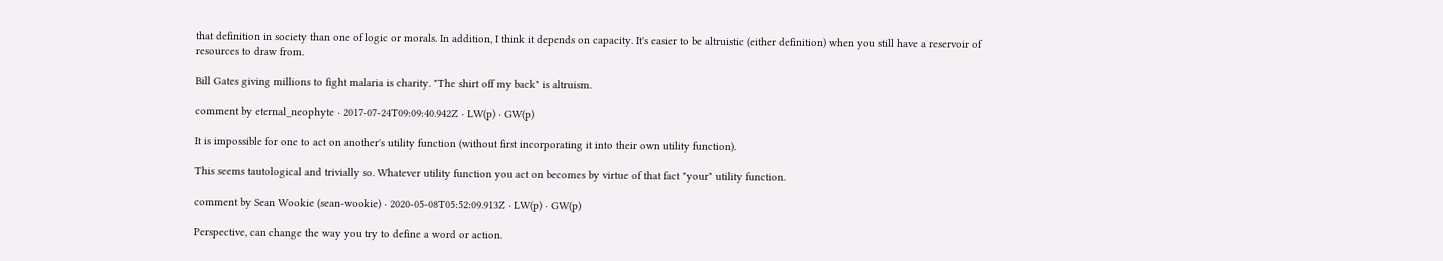that definition in society than one of logic or morals. In addition, I think it depends on capacity. It's easier to be altruistic (either definition) when you still have a reservoir of resources to draw from.

Bill Gates giving millions to fight malaria is charity. "The shirt off my back" is altruism.

comment by eternal_neophyte · 2017-07-24T09:09:40.942Z · LW(p) · GW(p)

It is impossible for one to act on another's utility function (without first incorporating it into their own utility function).

This seems tautological and trivially so. Whatever utility function you act on becomes by virtue of that fact "your" utility function.

comment by Sean Wookie (sean-wookie) · 2020-05-08T05:52:09.913Z · LW(p) · GW(p)

Perspective, can change the way you try to define a word or action.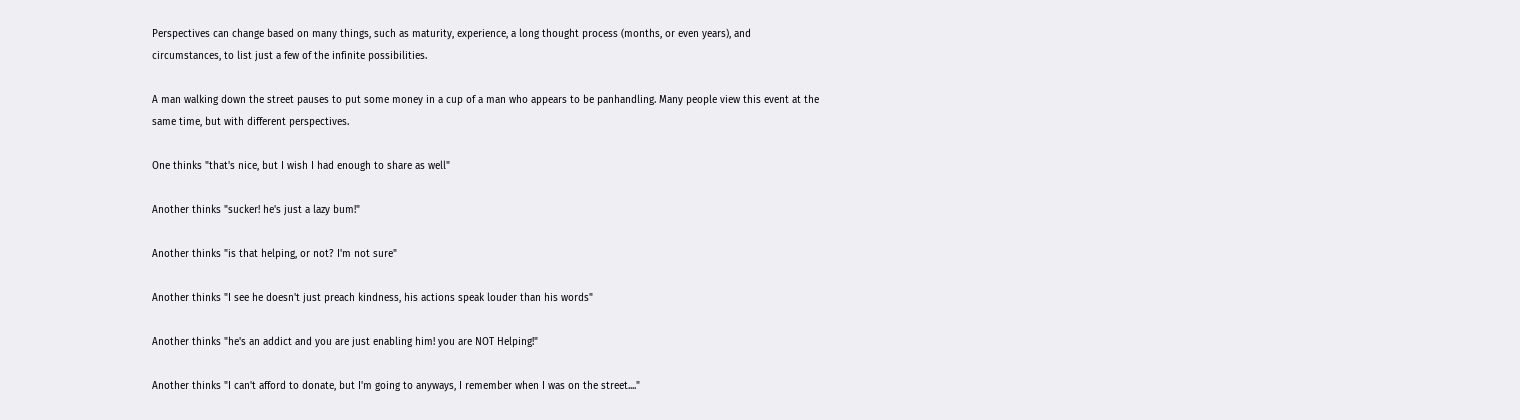Perspectives can change based on many things, such as maturity, experience, a long thought process (months, or even years), and circumstances, to list just a few of the infinite possibilities.

A man walking down the street pauses to put some money in a cup of a man who appears to be panhandling. Many people view this event at the same time, but with different perspectives.

One thinks "that's nice, but I wish I had enough to share as well"

Another thinks "sucker! he's just a lazy bum!"

Another thinks "is that helping, or not? I'm not sure"

Another thinks "I see he doesn't just preach kindness, his actions speak louder than his words"

Another thinks "he's an addict and you are just enabling him! you are NOT Helping!"

Another thinks "I can't afford to donate, but I'm going to anyways, I remember when I was on the street...."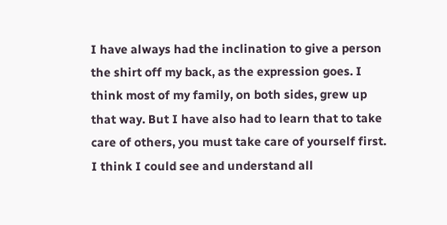I have always had the inclination to give a person the shirt off my back, as the expression goes. I think most of my family, on both sides, grew up that way. But I have also had to learn that to take care of others, you must take care of yourself first. I think I could see and understand all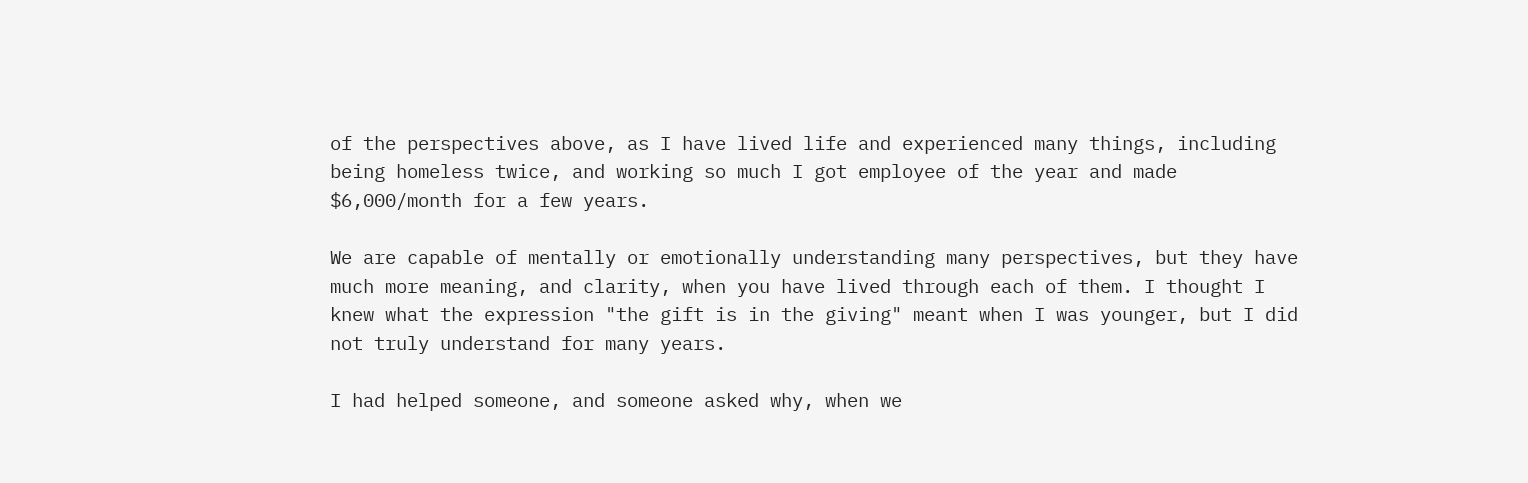of the perspectives above, as I have lived life and experienced many things, including being homeless twice, and working so much I got employee of the year and made $6,000/month for a few years.

We are capable of mentally or emotionally understanding many perspectives, but they have much more meaning, and clarity, when you have lived through each of them. I thought I knew what the expression "the gift is in the giving" meant when I was younger, but I did not truly understand for many years.

I had helped someone, and someone asked why, when we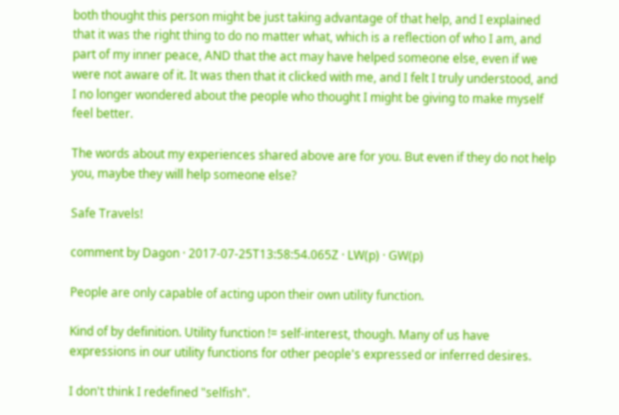both thought this person might be just taking advantage of that help, and I explained that it was the right thing to do no matter what, which is a reflection of who I am, and part of my inner peace, AND that the act may have helped someone else, even if we were not aware of it. It was then that it clicked with me, and I felt I truly understood, and I no longer wondered about the people who thought I might be giving to make myself feel better.

The words about my experiences shared above are for you. But even if they do not help you, maybe they will help someone else?

Safe Travels!

comment by Dagon · 2017-07-25T13:58:54.065Z · LW(p) · GW(p)

People are only capable of acting upon their own utility function.

Kind of by definition. Utility function != self-interest, though. Many of us have expressions in our utility functions for other people's expressed or inferred desires.

I don't think I redefined "selfish".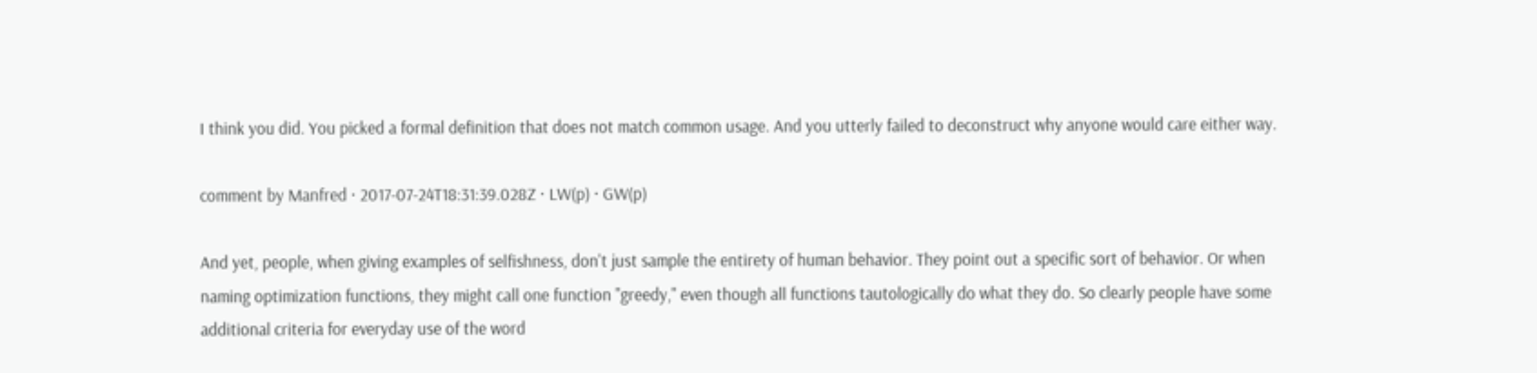I think you did. You picked a formal definition that does not match common usage. And you utterly failed to deconstruct why anyone would care either way.

comment by Manfred · 2017-07-24T18:31:39.028Z · LW(p) · GW(p)

And yet, people, when giving examples of selfishness, don't just sample the entirety of human behavior. They point out a specific sort of behavior. Or when naming optimization functions, they might call one function "greedy," even though all functions tautologically do what they do. So clearly people have some additional criteria for everyday use of the word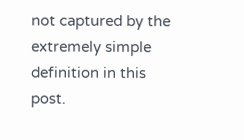not captured by the extremely simple definition in this post.